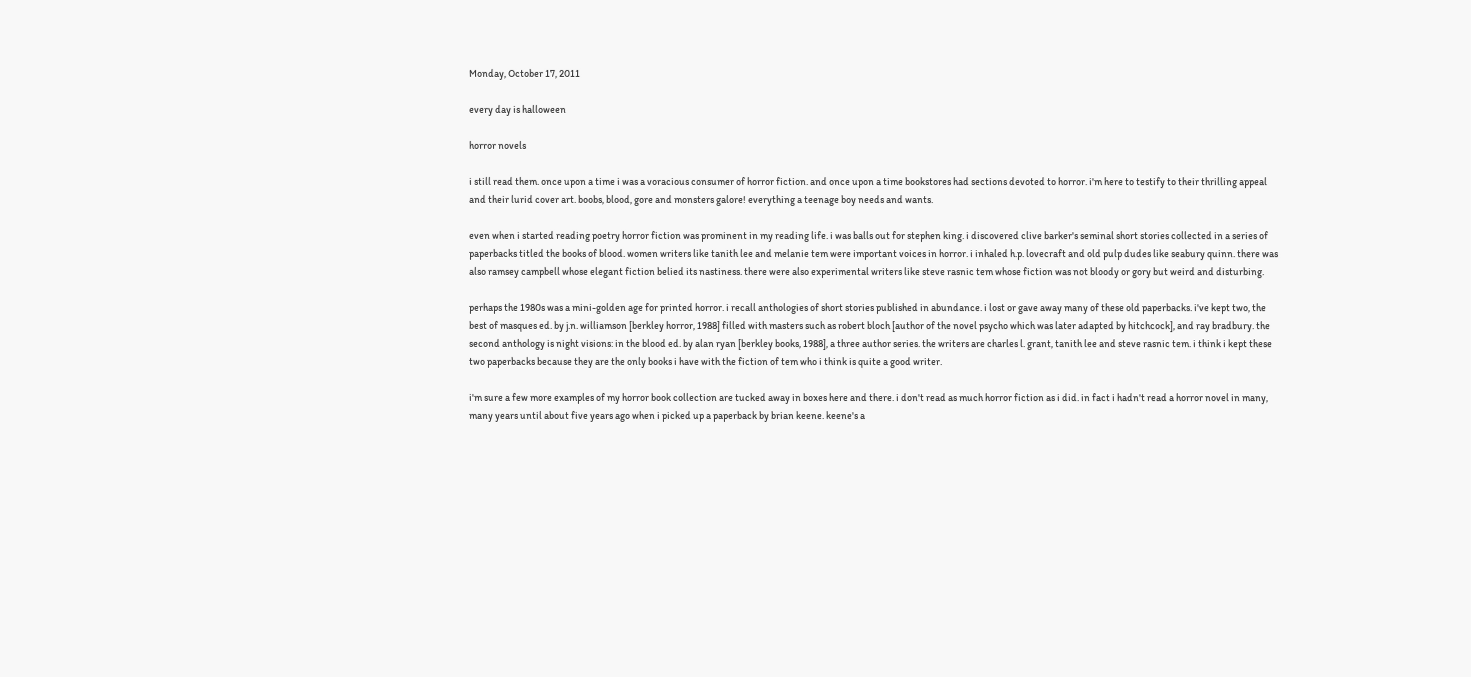Monday, October 17, 2011

every day is halloween

horror novels

i still read them. once upon a time i was a voracious consumer of horror fiction. and once upon a time bookstores had sections devoted to horror. i'm here to testify to their thrilling appeal and their lurid cover art. boobs, blood, gore and monsters galore! everything a teenage boy needs and wants.

even when i started reading poetry horror fiction was prominent in my reading life. i was balls out for stephen king. i discovered clive barker's seminal short stories collected in a series of paperbacks titled the books of blood. women writers like tanith lee and melanie tem were important voices in horror. i inhaled h.p. lovecraft and old pulp dudes like seabury quinn. there was also ramsey campbell whose elegant fiction belied its nastiness. there were also experimental writers like steve rasnic tem whose fiction was not bloody or gory but weird and disturbing.

perhaps the 1980s was a mini-golden age for printed horror. i recall anthologies of short stories published in abundance. i lost or gave away many of these old paperbacks. i've kept two, the best of masques ed. by j.n. williamson [berkley horror, 1988] filled with masters such as robert bloch [author of the novel psycho which was later adapted by hitchcock], and ray bradbury. the second anthology is night visions: in the blood ed. by alan ryan [berkley books, 1988], a three author series. the writers are charles l. grant, tanith lee and steve rasnic tem. i think i kept these two paperbacks because they are the only books i have with the fiction of tem who i think is quite a good writer.

i'm sure a few more examples of my horror book collection are tucked away in boxes here and there. i don't read as much horror fiction as i did. in fact i hadn't read a horror novel in many, many years until about five years ago when i picked up a paperback by brian keene. keene's a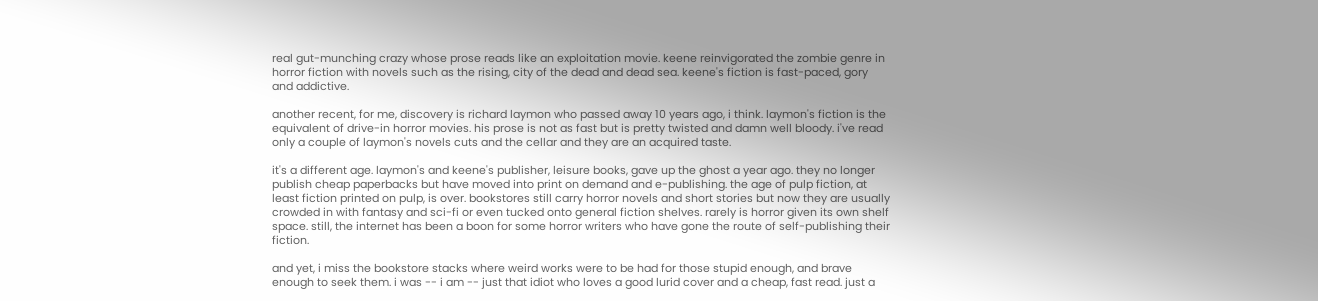real gut-munching crazy whose prose reads like an exploitation movie. keene reinvigorated the zombie genre in horror fiction with novels such as the rising, city of the dead and dead sea. keene's fiction is fast-paced, gory and addictive.

another recent, for me, discovery is richard laymon who passed away 10 years ago, i think. laymon's fiction is the equivalent of drive-in horror movies. his prose is not as fast but is pretty twisted and damn well bloody. i've read only a couple of laymon's novels cuts and the cellar and they are an acquired taste.

it's a different age. laymon's and keene's publisher, leisure books, gave up the ghost a year ago. they no longer publish cheap paperbacks but have moved into print on demand and e-publishing. the age of pulp fiction, at least fiction printed on pulp, is over. bookstores still carry horror novels and short stories but now they are usually crowded in with fantasy and sci-fi or even tucked onto general fiction shelves. rarely is horror given its own shelf space. still, the internet has been a boon for some horror writers who have gone the route of self-publishing their fiction.

and yet, i miss the bookstore stacks where weird works were to be had for those stupid enough, and brave enough to seek them. i was -- i am -- just that idiot who loves a good lurid cover and a cheap, fast read. just a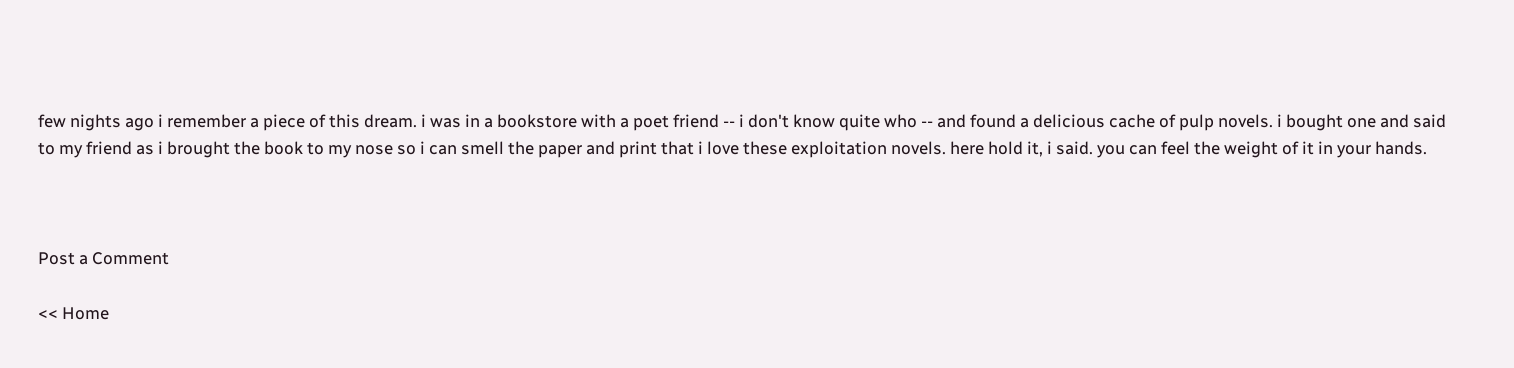few nights ago i remember a piece of this dream. i was in a bookstore with a poet friend -- i don't know quite who -- and found a delicious cache of pulp novels. i bought one and said to my friend as i brought the book to my nose so i can smell the paper and print that i love these exploitation novels. here hold it, i said. you can feel the weight of it in your hands.



Post a Comment

<< Home